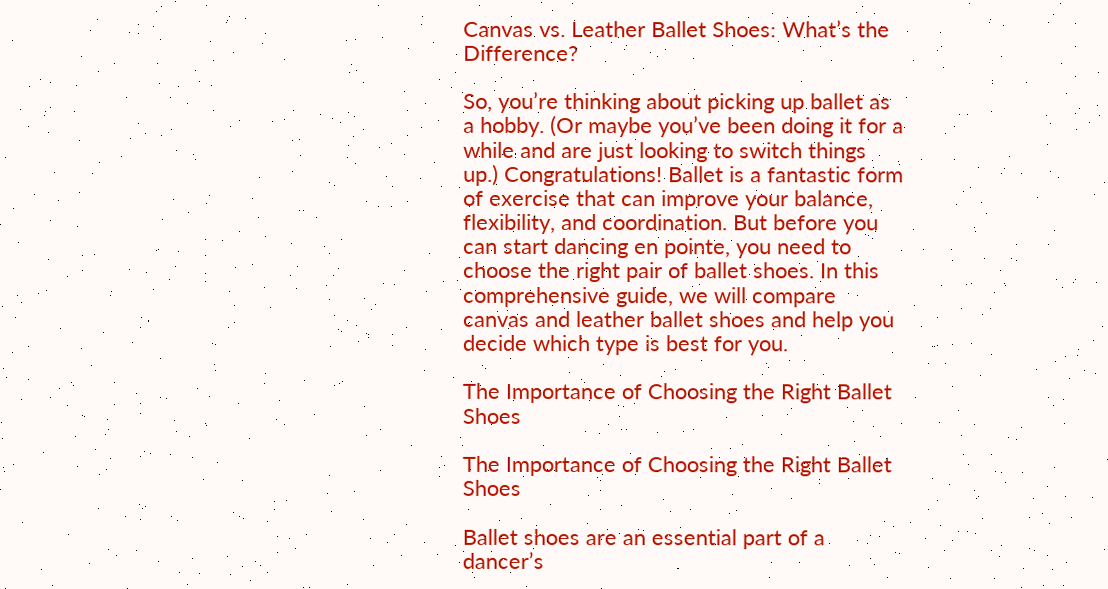Canvas vs. Leather Ballet Shoes: What’s the Difference?

So, you’re thinking about picking up ballet as a hobby. (Or maybe you’ve been doing it for a while and are just looking to switch things up.) Congratulations! Ballet is a fantastic form of exercise that can improve your balance, flexibility, and coordination. But before you can start dancing en pointe, you need to choose the right pair of ballet shoes. In this comprehensive guide, we will compare canvas and leather ballet shoes and help you decide which type is best for you.

The Importance of Choosing the Right Ballet Shoes

The Importance of Choosing the Right Ballet Shoes

Ballet shoes are an essential part of a dancer’s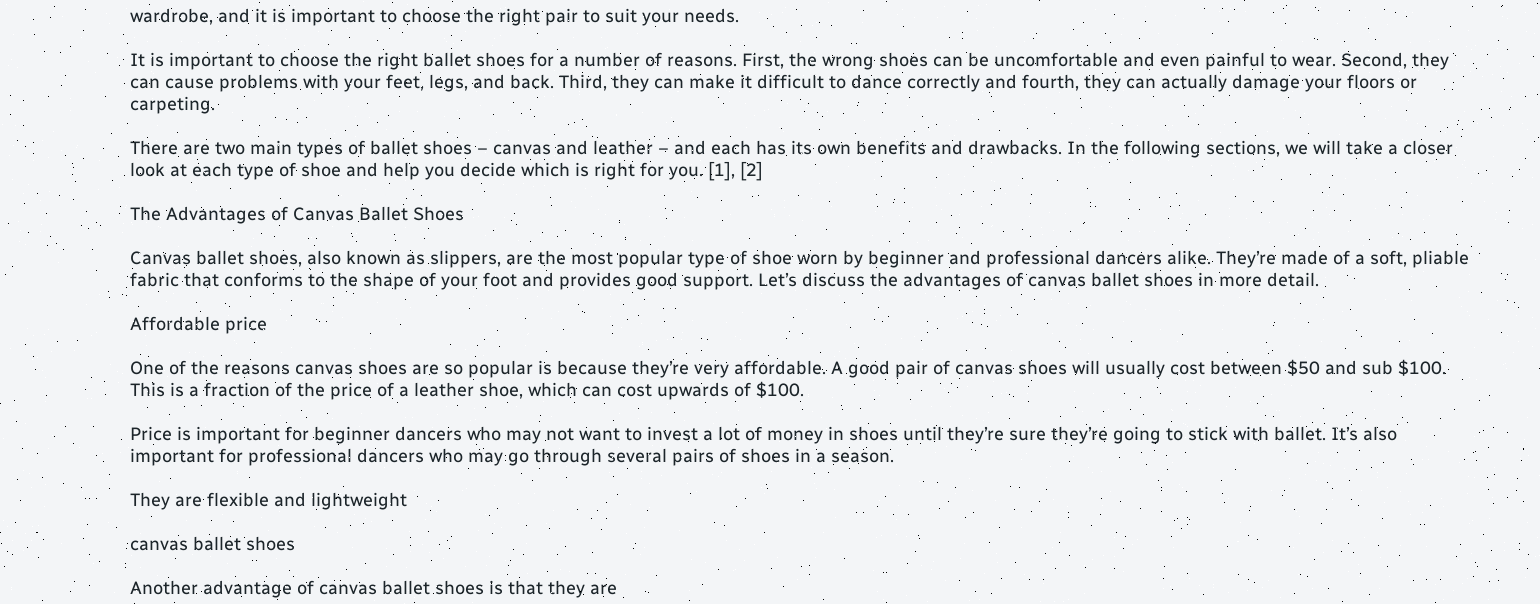wardrobe, and it is important to choose the right pair to suit your needs.

It is important to choose the right ballet shoes for a number of reasons. First, the wrong shoes can be uncomfortable and even painful to wear. Second, they can cause problems with your feet, legs, and back. Third, they can make it difficult to dance correctly and fourth, they can actually damage your floors or carpeting.

There are two main types of ballet shoes – canvas and leather – and each has its own benefits and drawbacks. In the following sections, we will take a closer look at each type of shoe and help you decide which is right for you. [1], [2]

The Advantages of Canvas Ballet Shoes

Canvas ballet shoes, also known as slippers, are the most popular type of shoe worn by beginner and professional dancers alike. They’re made of a soft, pliable fabric that conforms to the shape of your foot and provides good support. Let’s discuss the advantages of canvas ballet shoes in more detail.

Affordable price

One of the reasons canvas shoes are so popular is because they’re very affordable. A good pair of canvas shoes will usually cost between $50 and sub $100. This is a fraction of the price of a leather shoe, which can cost upwards of $100.

Price is important for beginner dancers who may not want to invest a lot of money in shoes until they’re sure they’re going to stick with ballet. It’s also important for professional dancers who may go through several pairs of shoes in a season.

They are flexible and lightweight

canvas ballet shoes

Another advantage of canvas ballet shoes is that they are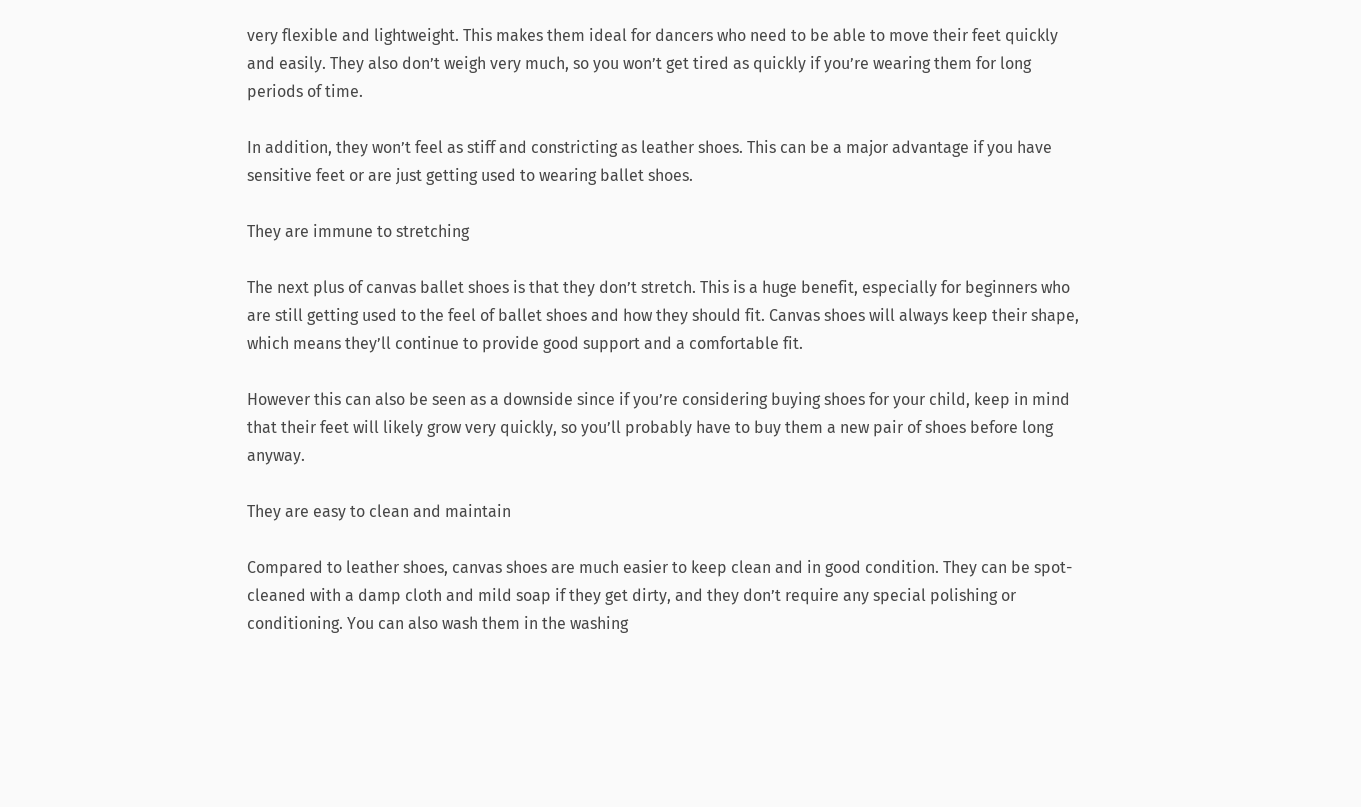very flexible and lightweight. This makes them ideal for dancers who need to be able to move their feet quickly and easily. They also don’t weigh very much, so you won’t get tired as quickly if you’re wearing them for long periods of time.

In addition, they won’t feel as stiff and constricting as leather shoes. This can be a major advantage if you have sensitive feet or are just getting used to wearing ballet shoes.

They are immune to stretching

The next plus of canvas ballet shoes is that they don’t stretch. This is a huge benefit, especially for beginners who are still getting used to the feel of ballet shoes and how they should fit. Canvas shoes will always keep their shape, which means they’ll continue to provide good support and a comfortable fit.

However this can also be seen as a downside since if you’re considering buying shoes for your child, keep in mind that their feet will likely grow very quickly, so you’ll probably have to buy them a new pair of shoes before long anyway.

They are easy to clean and maintain

Compared to leather shoes, canvas shoes are much easier to keep clean and in good condition. They can be spot-cleaned with a damp cloth and mild soap if they get dirty, and they don’t require any special polishing or conditioning. You can also wash them in the washing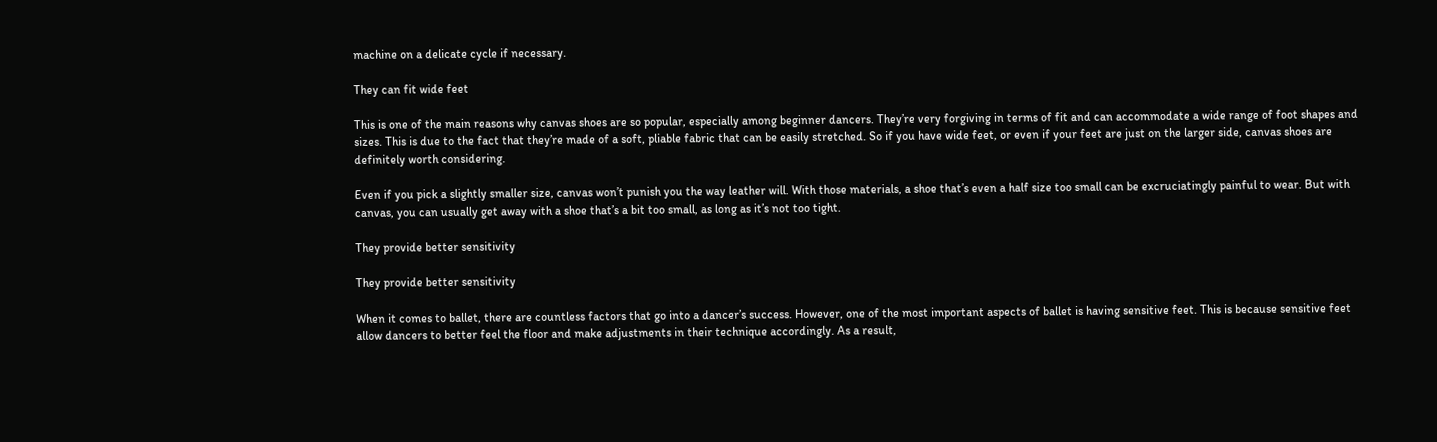machine on a delicate cycle if necessary.

They can fit wide feet

This is one of the main reasons why canvas shoes are so popular, especially among beginner dancers. They’re very forgiving in terms of fit and can accommodate a wide range of foot shapes and sizes. This is due to the fact that they’re made of a soft, pliable fabric that can be easily stretched. So if you have wide feet, or even if your feet are just on the larger side, canvas shoes are definitely worth considering.

Even if you pick a slightly smaller size, canvas won’t punish you the way leather will. With those materials, a shoe that’s even a half size too small can be excruciatingly painful to wear. But with canvas, you can usually get away with a shoe that’s a bit too small, as long as it’s not too tight.

They provide better sensitivity

They provide better sensitivity

When it comes to ballet, there are countless factors that go into a dancer’s success. However, one of the most important aspects of ballet is having sensitive feet. This is because sensitive feet allow dancers to better feel the floor and make adjustments in their technique accordingly. As a result,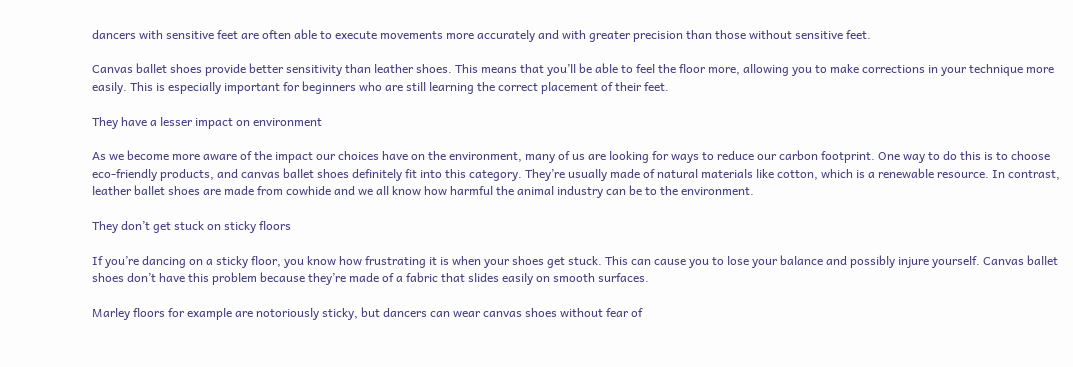dancers with sensitive feet are often able to execute movements more accurately and with greater precision than those without sensitive feet.

Canvas ballet shoes provide better sensitivity than leather shoes. This means that you’ll be able to feel the floor more, allowing you to make corrections in your technique more easily. This is especially important for beginners who are still learning the correct placement of their feet.

They have a lesser impact on environment

As we become more aware of the impact our choices have on the environment, many of us are looking for ways to reduce our carbon footprint. One way to do this is to choose eco-friendly products, and canvas ballet shoes definitely fit into this category. They’re usually made of natural materials like cotton, which is a renewable resource. In contrast, leather ballet shoes are made from cowhide and we all know how harmful the animal industry can be to the environment.

They don’t get stuck on sticky floors

If you’re dancing on a sticky floor, you know how frustrating it is when your shoes get stuck. This can cause you to lose your balance and possibly injure yourself. Canvas ballet shoes don’t have this problem because they’re made of a fabric that slides easily on smooth surfaces.

Marley floors for example are notoriously sticky, but dancers can wear canvas shoes without fear of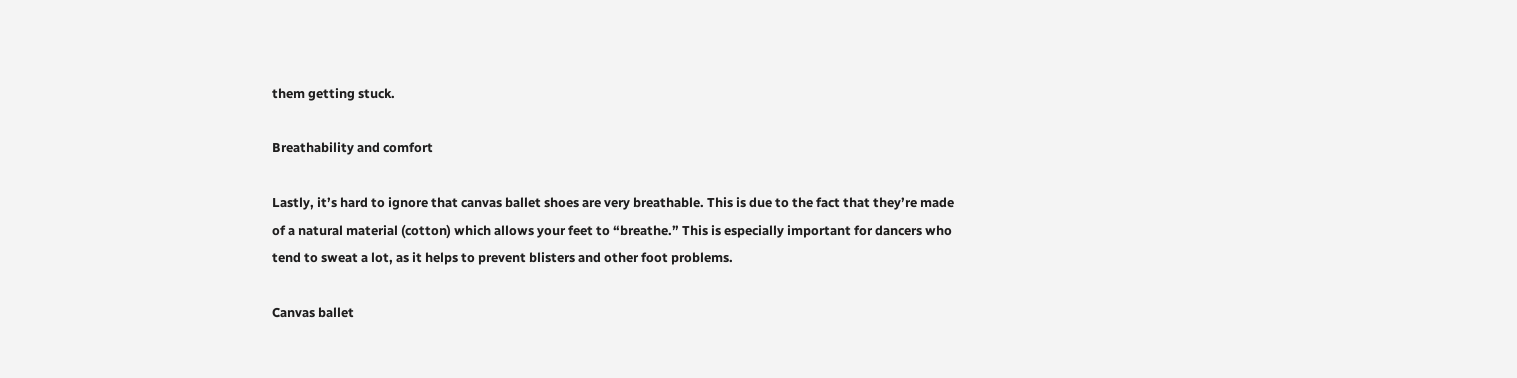them getting stuck.

Breathability and comfort

Lastly, it’s hard to ignore that canvas ballet shoes are very breathable. This is due to the fact that they’re made of a natural material (cotton) which allows your feet to “breathe.” This is especially important for dancers who tend to sweat a lot, as it helps to prevent blisters and other foot problems.

Canvas ballet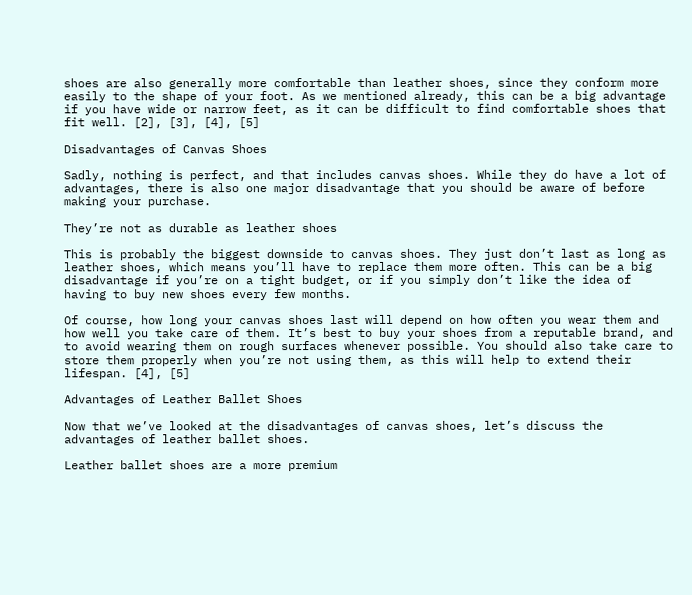shoes are also generally more comfortable than leather shoes, since they conform more easily to the shape of your foot. As we mentioned already, this can be a big advantage if you have wide or narrow feet, as it can be difficult to find comfortable shoes that fit well. [2], [3], [4], [5]

Disadvantages of Canvas Shoes

Sadly, nothing is perfect, and that includes canvas shoes. While they do have a lot of advantages, there is also one major disadvantage that you should be aware of before making your purchase.

They’re not as durable as leather shoes

This is probably the biggest downside to canvas shoes. They just don’t last as long as leather shoes, which means you’ll have to replace them more often. This can be a big disadvantage if you’re on a tight budget, or if you simply don’t like the idea of having to buy new shoes every few months.

Of course, how long your canvas shoes last will depend on how often you wear them and how well you take care of them. It’s best to buy your shoes from a reputable brand, and to avoid wearing them on rough surfaces whenever possible. You should also take care to store them properly when you’re not using them, as this will help to extend their lifespan. [4], [5]

Advantages of Leather Ballet Shoes

Now that we’ve looked at the disadvantages of canvas shoes, let’s discuss the advantages of leather ballet shoes.

Leather ballet shoes are a more premium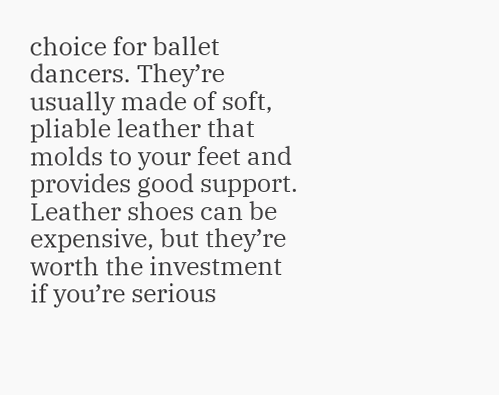choice for ballet dancers. They’re usually made of soft, pliable leather that molds to your feet and provides good support. Leather shoes can be expensive, but they’re worth the investment if you’re serious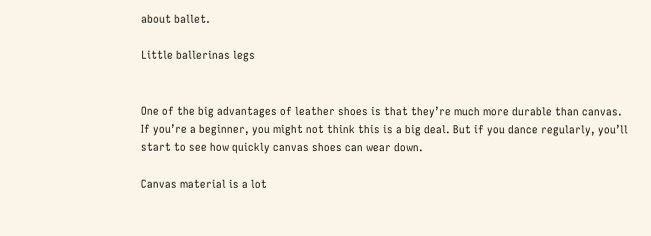about ballet.

Little ballerinas legs


One of the big advantages of leather shoes is that they’re much more durable than canvas. If you’re a beginner, you might not think this is a big deal. But if you dance regularly, you’ll start to see how quickly canvas shoes can wear down.

Canvas material is a lot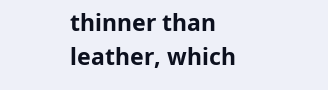thinner than leather, which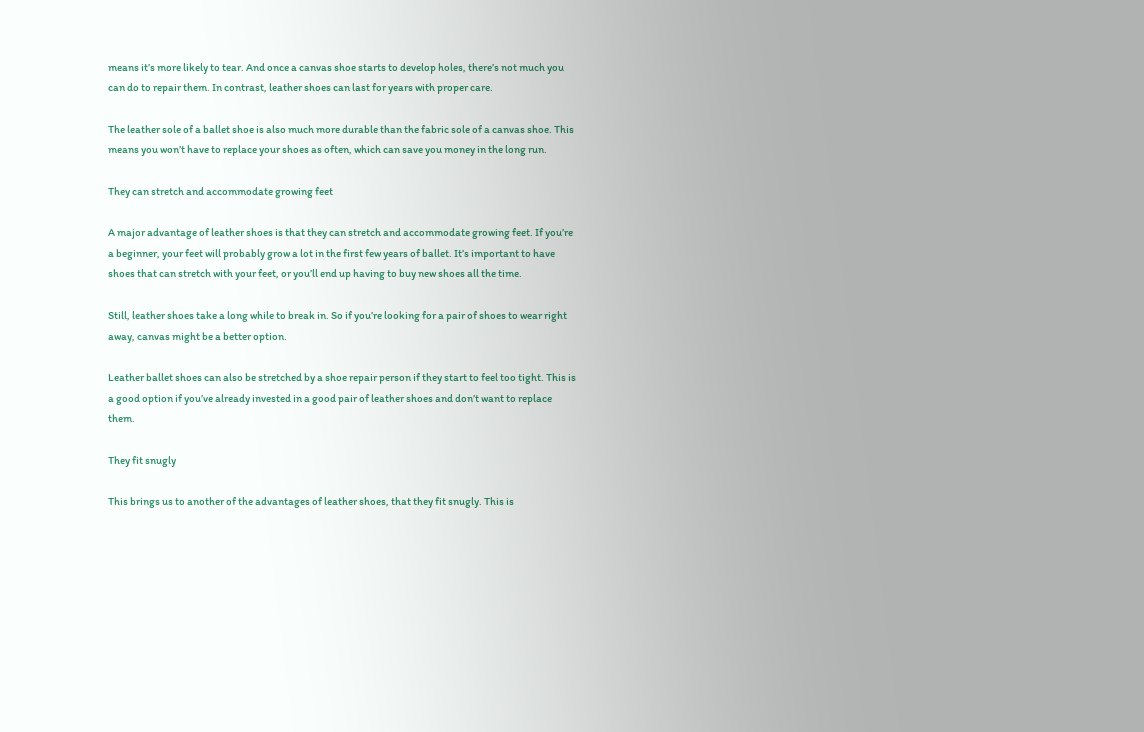means it’s more likely to tear. And once a canvas shoe starts to develop holes, there’s not much you can do to repair them. In contrast, leather shoes can last for years with proper care.

The leather sole of a ballet shoe is also much more durable than the fabric sole of a canvas shoe. This means you won’t have to replace your shoes as often, which can save you money in the long run.

They can stretch and accommodate growing feet

A major advantage of leather shoes is that they can stretch and accommodate growing feet. If you’re a beginner, your feet will probably grow a lot in the first few years of ballet. It’s important to have shoes that can stretch with your feet, or you’ll end up having to buy new shoes all the time.

Still, leather shoes take a long while to break in. So if you’re looking for a pair of shoes to wear right away, canvas might be a better option.

Leather ballet shoes can also be stretched by a shoe repair person if they start to feel too tight. This is a good option if you’ve already invested in a good pair of leather shoes and don’t want to replace them.

They fit snugly

This brings us to another of the advantages of leather shoes, that they fit snugly. This is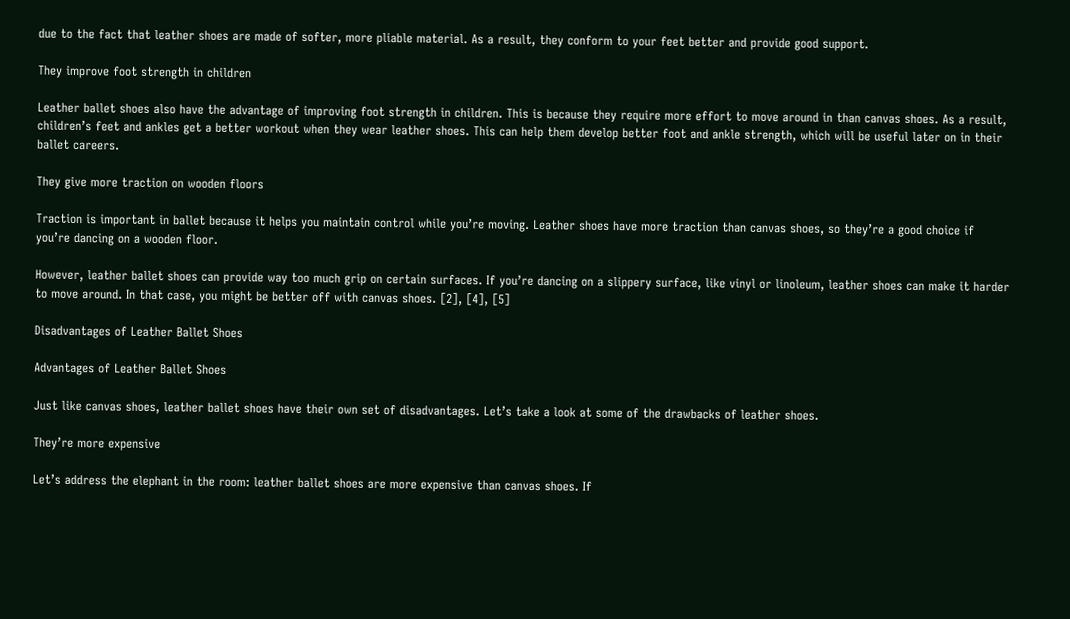due to the fact that leather shoes are made of softer, more pliable material. As a result, they conform to your feet better and provide good support.

They improve foot strength in children

Leather ballet shoes also have the advantage of improving foot strength in children. This is because they require more effort to move around in than canvas shoes. As a result, children’s feet and ankles get a better workout when they wear leather shoes. This can help them develop better foot and ankle strength, which will be useful later on in their ballet careers.

They give more traction on wooden floors

Traction is important in ballet because it helps you maintain control while you’re moving. Leather shoes have more traction than canvas shoes, so they’re a good choice if you’re dancing on a wooden floor.

However, leather ballet shoes can provide way too much grip on certain surfaces. If you’re dancing on a slippery surface, like vinyl or linoleum, leather shoes can make it harder to move around. In that case, you might be better off with canvas shoes. [2], [4], [5]

Disadvantages of Leather Ballet Shoes

Advantages of Leather Ballet Shoes

Just like canvas shoes, leather ballet shoes have their own set of disadvantages. Let’s take a look at some of the drawbacks of leather shoes.

They’re more expensive

Let’s address the elephant in the room: leather ballet shoes are more expensive than canvas shoes. If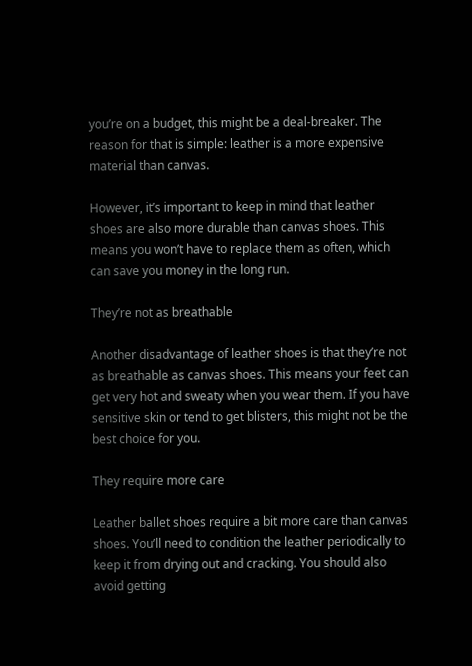you’re on a budget, this might be a deal-breaker. The reason for that is simple: leather is a more expensive material than canvas.

However, it’s important to keep in mind that leather shoes are also more durable than canvas shoes. This means you won’t have to replace them as often, which can save you money in the long run.

They’re not as breathable

Another disadvantage of leather shoes is that they’re not as breathable as canvas shoes. This means your feet can get very hot and sweaty when you wear them. If you have sensitive skin or tend to get blisters, this might not be the best choice for you.

They require more care

Leather ballet shoes require a bit more care than canvas shoes. You’ll need to condition the leather periodically to keep it from drying out and cracking. You should also avoid getting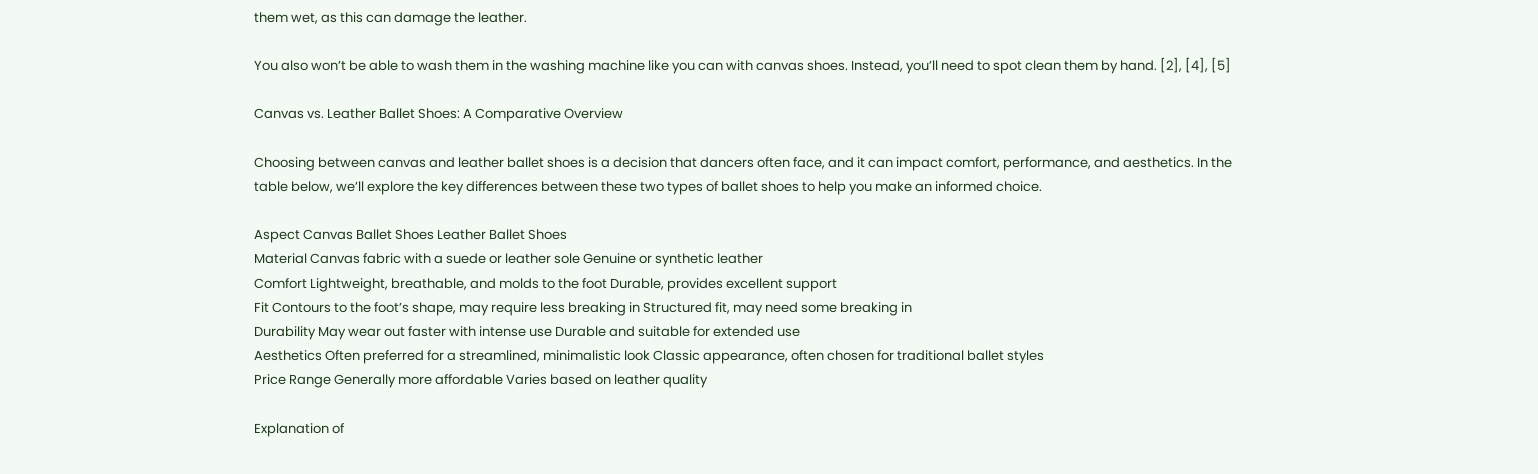them wet, as this can damage the leather.

You also won’t be able to wash them in the washing machine like you can with canvas shoes. Instead, you’ll need to spot clean them by hand. [2], [4], [5]

Canvas vs. Leather Ballet Shoes: A Comparative Overview

Choosing between canvas and leather ballet shoes is a decision that dancers often face, and it can impact comfort, performance, and aesthetics. In the table below, we’ll explore the key differences between these two types of ballet shoes to help you make an informed choice.

Aspect Canvas Ballet Shoes Leather Ballet Shoes
Material Canvas fabric with a suede or leather sole Genuine or synthetic leather
Comfort Lightweight, breathable, and molds to the foot Durable, provides excellent support
Fit Contours to the foot’s shape, may require less breaking in Structured fit, may need some breaking in
Durability May wear out faster with intense use Durable and suitable for extended use
Aesthetics Often preferred for a streamlined, minimalistic look Classic appearance, often chosen for traditional ballet styles
Price Range Generally more affordable Varies based on leather quality

Explanation of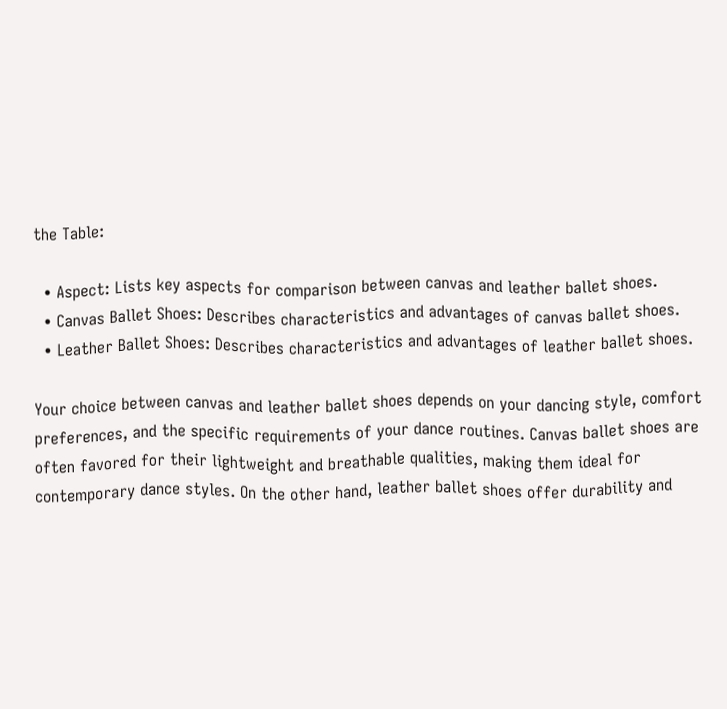the Table:

  • Aspect: Lists key aspects for comparison between canvas and leather ballet shoes.
  • Canvas Ballet Shoes: Describes characteristics and advantages of canvas ballet shoes.
  • Leather Ballet Shoes: Describes characteristics and advantages of leather ballet shoes.

Your choice between canvas and leather ballet shoes depends on your dancing style, comfort preferences, and the specific requirements of your dance routines. Canvas ballet shoes are often favored for their lightweight and breathable qualities, making them ideal for contemporary dance styles. On the other hand, leather ballet shoes offer durability and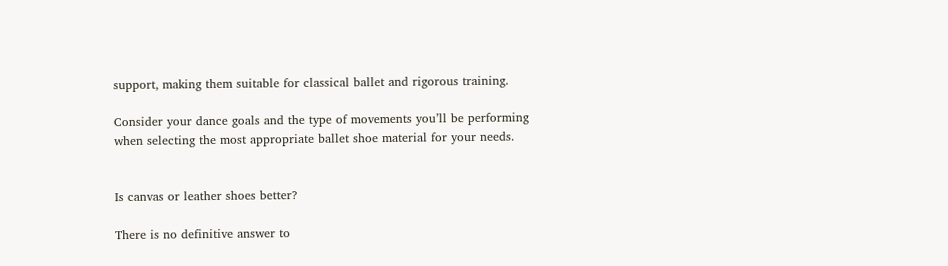support, making them suitable for classical ballet and rigorous training.

Consider your dance goals and the type of movements you’ll be performing when selecting the most appropriate ballet shoe material for your needs.


Is canvas or leather shoes better?

There is no definitive answer to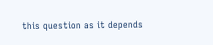this question as it depends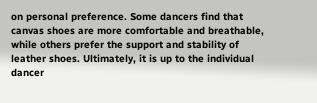on personal preference. Some dancers find that canvas shoes are more comfortable and breathable, while others prefer the support and stability of leather shoes. Ultimately, it is up to the individual dancer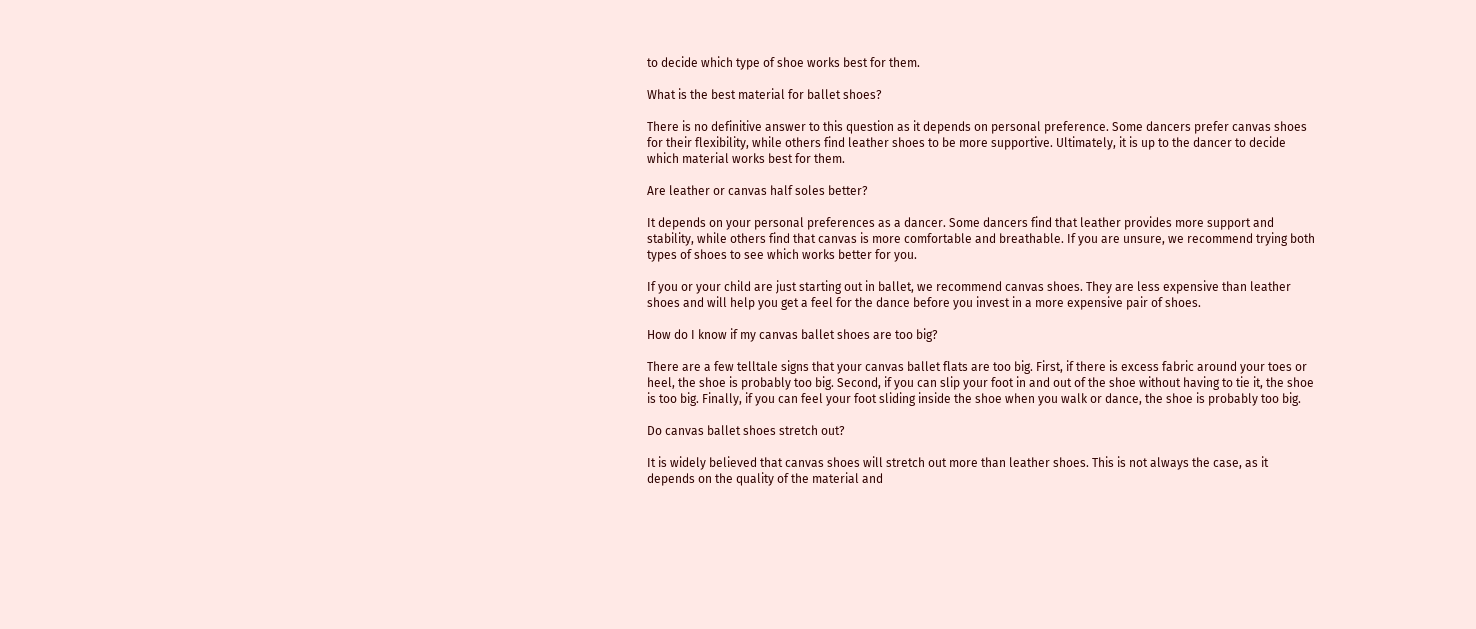to decide which type of shoe works best for them.

What is the best material for ballet shoes?

There is no definitive answer to this question as it depends on personal preference. Some dancers prefer canvas shoes for their flexibility, while others find leather shoes to be more supportive. Ultimately, it is up to the dancer to decide which material works best for them.

Are leather or canvas half soles better?

It depends on your personal preferences as a dancer. Some dancers find that leather provides more support and stability, while others find that canvas is more comfortable and breathable. If you are unsure, we recommend trying both types of shoes to see which works better for you.

If you or your child are just starting out in ballet, we recommend canvas shoes. They are less expensive than leather shoes and will help you get a feel for the dance before you invest in a more expensive pair of shoes.

How do I know if my canvas ballet shoes are too big?

There are a few telltale signs that your canvas ballet flats are too big. First, if there is excess fabric around your toes or heel, the shoe is probably too big. Second, if you can slip your foot in and out of the shoe without having to tie it, the shoe is too big. Finally, if you can feel your foot sliding inside the shoe when you walk or dance, the shoe is probably too big.

Do canvas ballet shoes stretch out?

It is widely believed that canvas shoes will stretch out more than leather shoes. This is not always the case, as it depends on the quality of the material and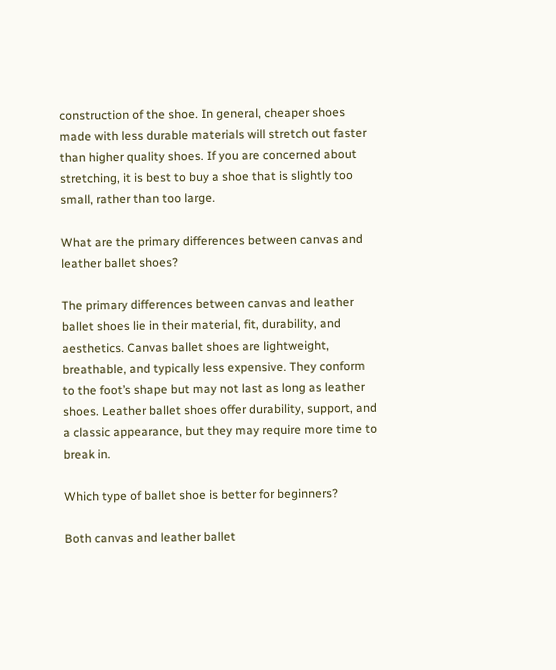construction of the shoe. In general, cheaper shoes made with less durable materials will stretch out faster than higher quality shoes. If you are concerned about stretching, it is best to buy a shoe that is slightly too small, rather than too large.

What are the primary differences between canvas and leather ballet shoes?

The primary differences between canvas and leather ballet shoes lie in their material, fit, durability, and aesthetics. Canvas ballet shoes are lightweight, breathable, and typically less expensive. They conform to the foot’s shape but may not last as long as leather shoes. Leather ballet shoes offer durability, support, and a classic appearance, but they may require more time to break in.

Which type of ballet shoe is better for beginners?

Both canvas and leather ballet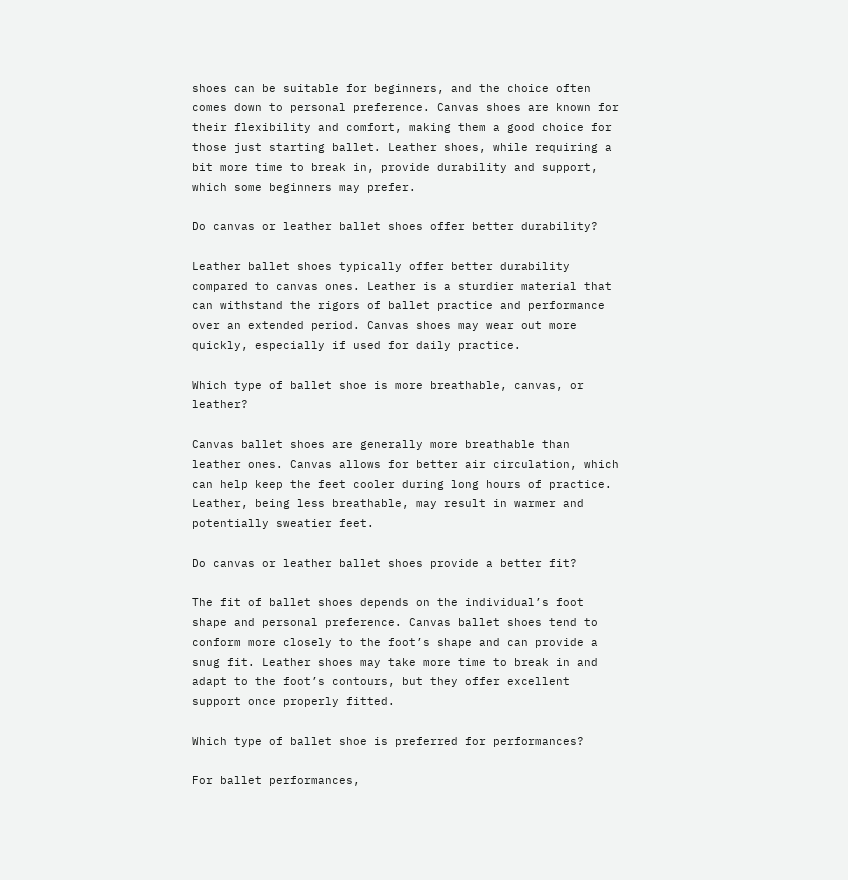shoes can be suitable for beginners, and the choice often comes down to personal preference. Canvas shoes are known for their flexibility and comfort, making them a good choice for those just starting ballet. Leather shoes, while requiring a bit more time to break in, provide durability and support, which some beginners may prefer.

Do canvas or leather ballet shoes offer better durability?

Leather ballet shoes typically offer better durability compared to canvas ones. Leather is a sturdier material that can withstand the rigors of ballet practice and performance over an extended period. Canvas shoes may wear out more quickly, especially if used for daily practice.

Which type of ballet shoe is more breathable, canvas, or leather?

Canvas ballet shoes are generally more breathable than leather ones. Canvas allows for better air circulation, which can help keep the feet cooler during long hours of practice. Leather, being less breathable, may result in warmer and potentially sweatier feet.

Do canvas or leather ballet shoes provide a better fit?

The fit of ballet shoes depends on the individual’s foot shape and personal preference. Canvas ballet shoes tend to conform more closely to the foot’s shape and can provide a snug fit. Leather shoes may take more time to break in and adapt to the foot’s contours, but they offer excellent support once properly fitted.

Which type of ballet shoe is preferred for performances?

For ballet performances,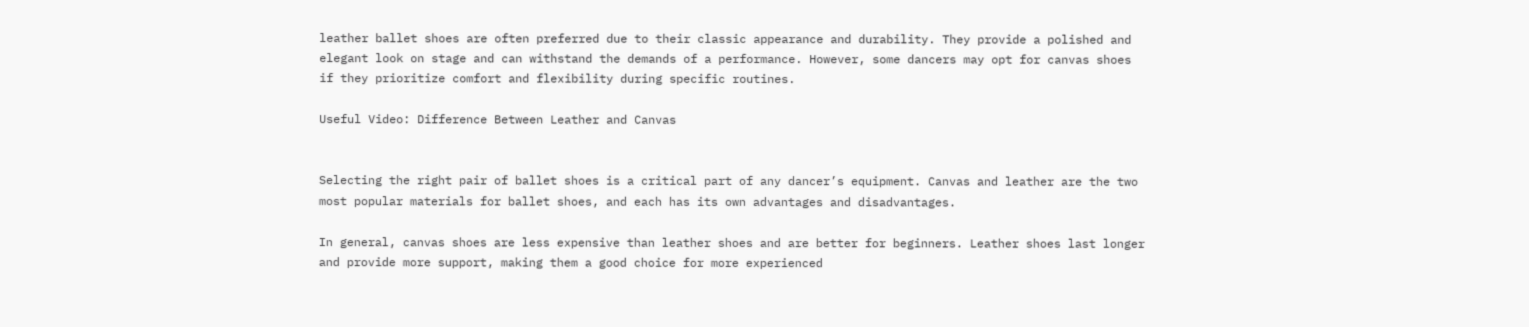leather ballet shoes are often preferred due to their classic appearance and durability. They provide a polished and elegant look on stage and can withstand the demands of a performance. However, some dancers may opt for canvas shoes if they prioritize comfort and flexibility during specific routines.

Useful Video: Difference Between Leather and Canvas


Selecting the right pair of ballet shoes is a critical part of any dancer’s equipment. Canvas and leather are the two most popular materials for ballet shoes, and each has its own advantages and disadvantages.

In general, canvas shoes are less expensive than leather shoes and are better for beginners. Leather shoes last longer and provide more support, making them a good choice for more experienced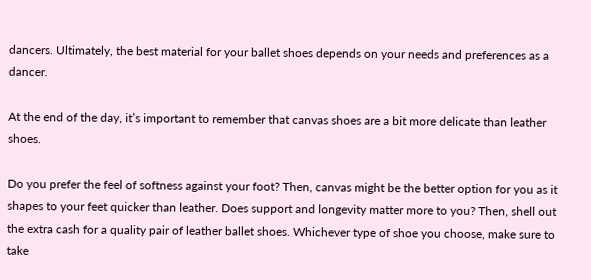dancers. Ultimately, the best material for your ballet shoes depends on your needs and preferences as a dancer.

At the end of the day, it’s important to remember that canvas shoes are a bit more delicate than leather shoes.

Do you prefer the feel of softness against your foot? Then, canvas might be the better option for you as it shapes to your feet quicker than leather. Does support and longevity matter more to you? Then, shell out the extra cash for a quality pair of leather ballet shoes. Whichever type of shoe you choose, make sure to take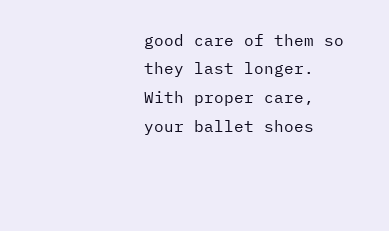good care of them so they last longer. With proper care, your ballet shoes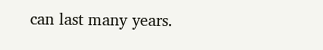can last many years.